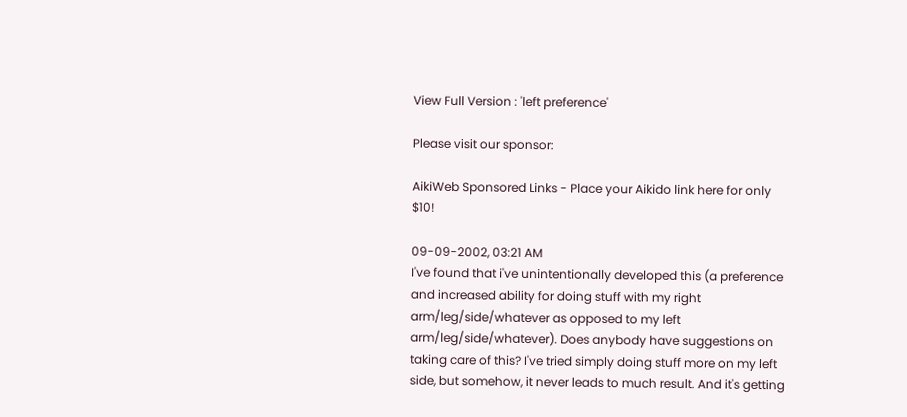View Full Version : 'left preference'

Please visit our sponsor:

AikiWeb Sponsored Links - Place your Aikido link here for only $10!

09-09-2002, 03:21 AM
I've found that i've unintentionally developed this (a preference and increased ability for doing stuff with my right arm/leg/side/whatever as opposed to my left arm/leg/side/whatever). Does anybody have suggestions on taking care of this? I've tried simply doing stuff more on my left side, but somehow, it never leads to much result. And it's getting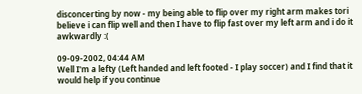disconcerting by now - my being able to flip over my right arm makes tori believe i can flip well and then I have to flip fast over my left arm and i do it awkwardly :(

09-09-2002, 04:44 AM
Well I'm a lefty (Left handed and left footed - I play soccer) and I find that it would help if you continue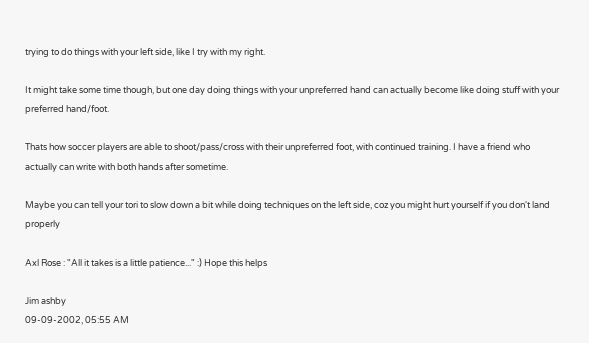trying to do things with your left side, like I try with my right.

It might take some time though, but one day doing things with your unpreferred hand can actually become like doing stuff with your preferred hand/foot.

Thats how soccer players are able to shoot/pass/cross with their unpreferred foot, with continued training. I have a friend who actually can write with both hands after sometime.

Maybe you can tell your tori to slow down a bit while doing techniques on the left side, coz you might hurt yourself if you don't land properly

Axl Rose : "All it takes is a little patience..." :) Hope this helps

Jim ashby
09-09-2002, 05:55 AM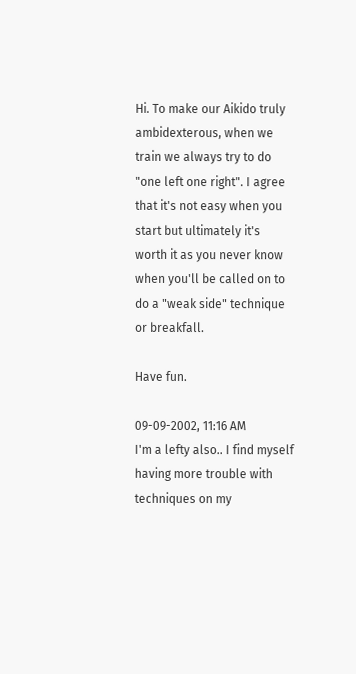Hi. To make our Aikido truly ambidexterous, when we train we always try to do "one left one right". I agree that it's not easy when you start but ultimately it's worth it as you never know when you'll be called on to do a "weak side" technique or breakfall.

Have fun.

09-09-2002, 11:16 AM
I'm a lefty also.. I find myself having more trouble with techniques on my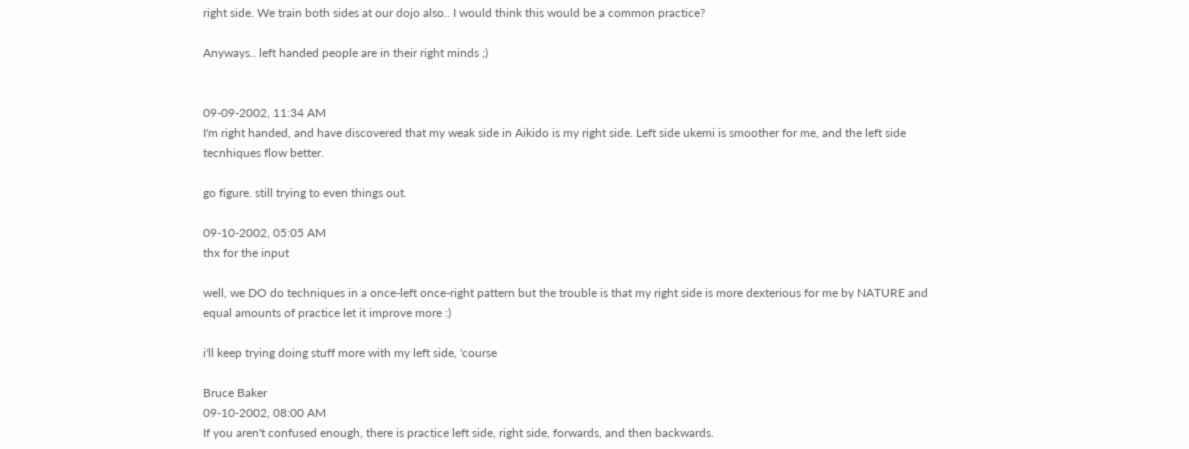right side. We train both sides at our dojo also.. I would think this would be a common practice?

Anyways.. left handed people are in their right minds ;)


09-09-2002, 11:34 AM
I'm right handed, and have discovered that my weak side in Aikido is my right side. Left side ukemi is smoother for me, and the left side tecnhiques flow better.

go figure. still trying to even things out.

09-10-2002, 05:05 AM
thx for the input

well, we DO do techniques in a once-left once-right pattern but the trouble is that my right side is more dexterious for me by NATURE and equal amounts of practice let it improve more :)

i'll keep trying doing stuff more with my left side, 'course

Bruce Baker
09-10-2002, 08:00 AM
If you aren't confused enough, there is practice left side, right side, forwards, and then backwards.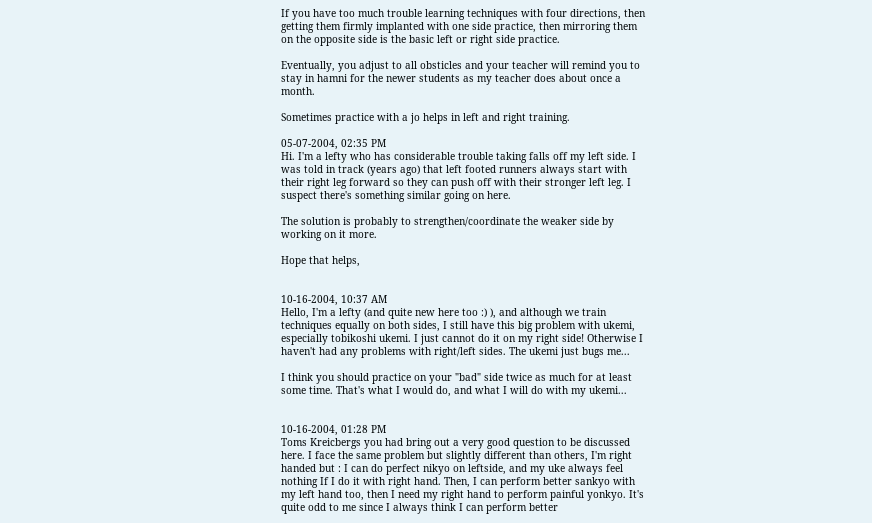If you have too much trouble learning techniques with four directions, then getting them firmly implanted with one side practice, then mirroring them on the opposite side is the basic left or right side practice.

Eventually, you adjust to all obsticles and your teacher will remind you to stay in hamni for the newer students as my teacher does about once a month.

Sometimes practice with a jo helps in left and right training.

05-07-2004, 02:35 PM
Hi. I'm a lefty who has considerable trouble taking falls off my left side. I was told in track (years ago) that left footed runners always start with their right leg forward so they can push off with their stronger left leg. I suspect there's something similar going on here.

The solution is probably to strengthen/coordinate the weaker side by working on it more.

Hope that helps,


10-16-2004, 10:37 AM
Hello, I'm a lefty (and quite new here too :) ), and although we train techniques equally on both sides, I still have this big problem with ukemi, especially tobikoshi ukemi. I just cannot do it on my right side! Otherwise I haven't had any problems with right/left sides. The ukemi just bugs me...

I think you should practice on your "bad" side twice as much for at least some time. That's what I would do, and what I will do with my ukemi...


10-16-2004, 01:28 PM
Toms Kreicbergs you had bring out a very good question to be discussed here. I face the same problem but slightly different than others, I'm right handed but : I can do perfect nikyo on leftside, and my uke always feel nothing If I do it with right hand. Then, I can perform better sankyo with my left hand too, then I need my right hand to perform painful yonkyo. It's quite odd to me since I always think I can perform better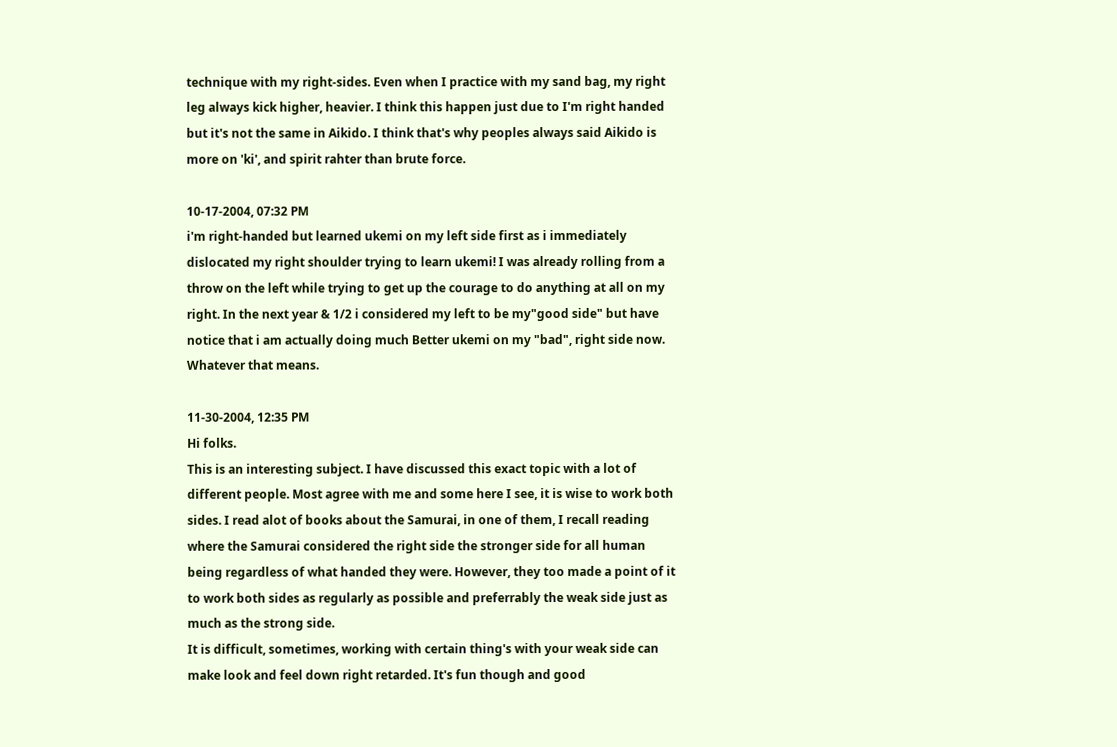technique with my right-sides. Even when I practice with my sand bag, my right leg always kick higher, heavier. I think this happen just due to I'm right handed but it's not the same in Aikido. I think that's why peoples always said Aikido is more on 'ki', and spirit rahter than brute force.

10-17-2004, 07:32 PM
i'm right-handed but learned ukemi on my left side first as i immediately dislocated my right shoulder trying to learn ukemi! I was already rolling from a throw on the left while trying to get up the courage to do anything at all on my right. In the next year & 1/2 i considered my left to be my"good side" but have notice that i am actually doing much Better ukemi on my "bad", right side now.
Whatever that means.

11-30-2004, 12:35 PM
Hi folks.
This is an interesting subject. I have discussed this exact topic with a lot of different people. Most agree with me and some here I see, it is wise to work both sides. I read alot of books about the Samurai, in one of them, I recall reading where the Samurai considered the right side the stronger side for all human being regardless of what handed they were. However, they too made a point of it to work both sides as regularly as possible and preferrably the weak side just as much as the strong side.
It is difficult, sometimes, working with certain thing's with your weak side can make look and feel down right retarded. It's fun though and good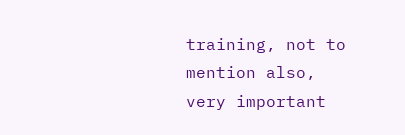training, not to mention also, very important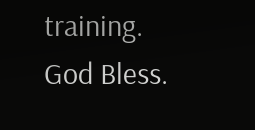training.
God Bless.